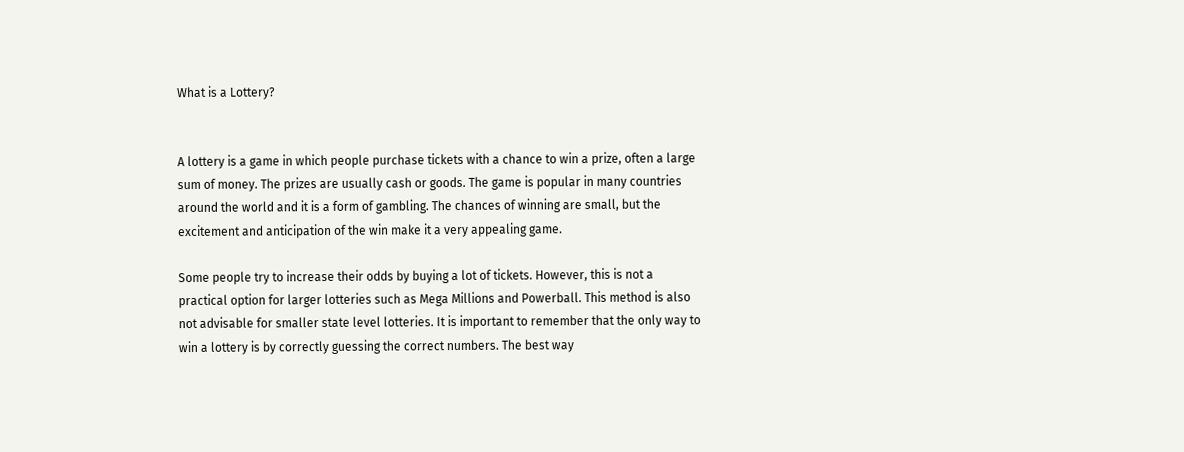What is a Lottery?


A lottery is a game in which people purchase tickets with a chance to win a prize, often a large sum of money. The prizes are usually cash or goods. The game is popular in many countries around the world and it is a form of gambling. The chances of winning are small, but the excitement and anticipation of the win make it a very appealing game.

Some people try to increase their odds by buying a lot of tickets. However, this is not a practical option for larger lotteries such as Mega Millions and Powerball. This method is also not advisable for smaller state level lotteries. It is important to remember that the only way to win a lottery is by correctly guessing the correct numbers. The best way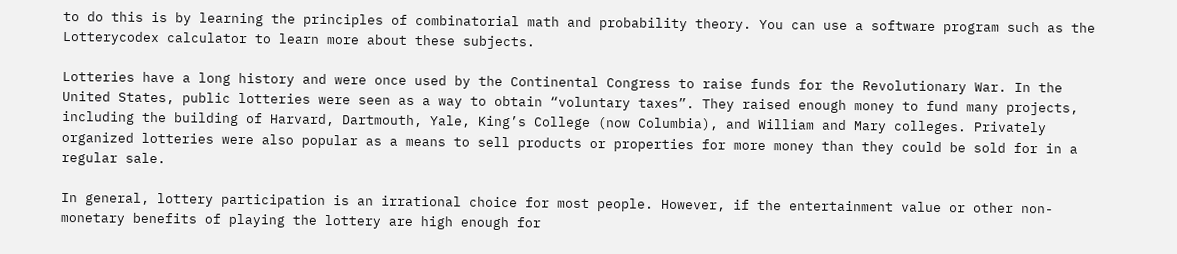to do this is by learning the principles of combinatorial math and probability theory. You can use a software program such as the Lotterycodex calculator to learn more about these subjects.

Lotteries have a long history and were once used by the Continental Congress to raise funds for the Revolutionary War. In the United States, public lotteries were seen as a way to obtain “voluntary taxes”. They raised enough money to fund many projects, including the building of Harvard, Dartmouth, Yale, King’s College (now Columbia), and William and Mary colleges. Privately organized lotteries were also popular as a means to sell products or properties for more money than they could be sold for in a regular sale.

In general, lottery participation is an irrational choice for most people. However, if the entertainment value or other non-monetary benefits of playing the lottery are high enough for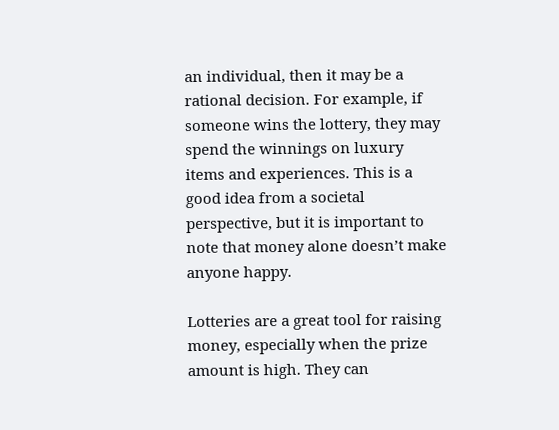an individual, then it may be a rational decision. For example, if someone wins the lottery, they may spend the winnings on luxury items and experiences. This is a good idea from a societal perspective, but it is important to note that money alone doesn’t make anyone happy.

Lotteries are a great tool for raising money, especially when the prize amount is high. They can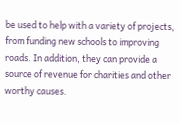be used to help with a variety of projects, from funding new schools to improving roads. In addition, they can provide a source of revenue for charities and other worthy causes.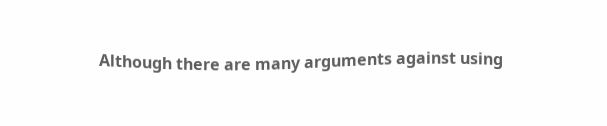Although there are many arguments against using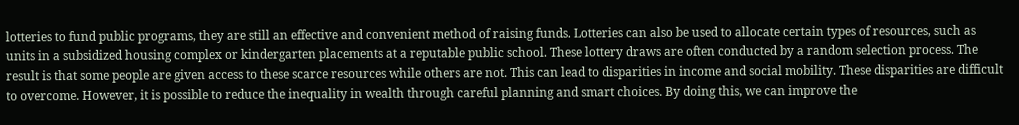lotteries to fund public programs, they are still an effective and convenient method of raising funds. Lotteries can also be used to allocate certain types of resources, such as units in a subsidized housing complex or kindergarten placements at a reputable public school. These lottery draws are often conducted by a random selection process. The result is that some people are given access to these scarce resources while others are not. This can lead to disparities in income and social mobility. These disparities are difficult to overcome. However, it is possible to reduce the inequality in wealth through careful planning and smart choices. By doing this, we can improve the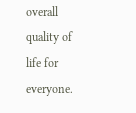overall quality of life for everyone.